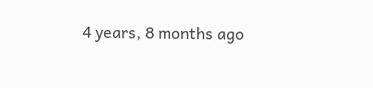4 years, 8 months ago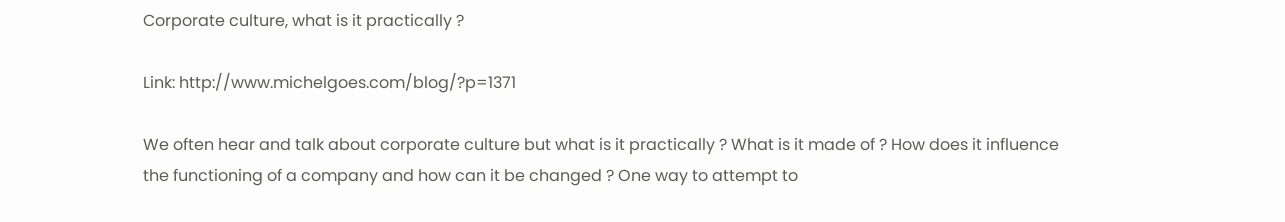Corporate culture, what is it practically ?

Link: http://www.michelgoes.com/blog/?p=1371

We often hear and talk about corporate culture but what is it practically ? What is it made of ? How does it influence the functioning of a company and how can it be changed ? One way to attempt to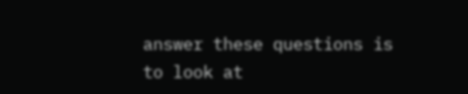answer these questions is to look at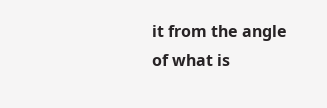it from the angle of what is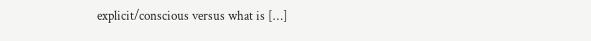explicit/conscious versus what is […]